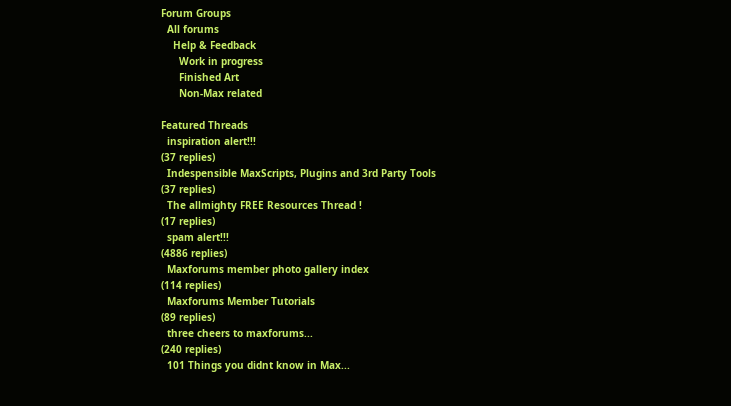Forum Groups
  All forums
    Help & Feedback
      Work in progress
      Finished Art
      Non-Max related

Featured Threads
  inspiration alert!!!
(37 replies)
  Indespensible MaxScripts, Plugins and 3rd Party Tools
(37 replies)
  The allmighty FREE Resources Thread !
(17 replies)
  spam alert!!!
(4886 replies)
  Maxforums member photo gallery index
(114 replies)
  Maxforums Member Tutorials
(89 replies)
  three cheers to maxforums...
(240 replies)
  101 Things you didnt know in Max...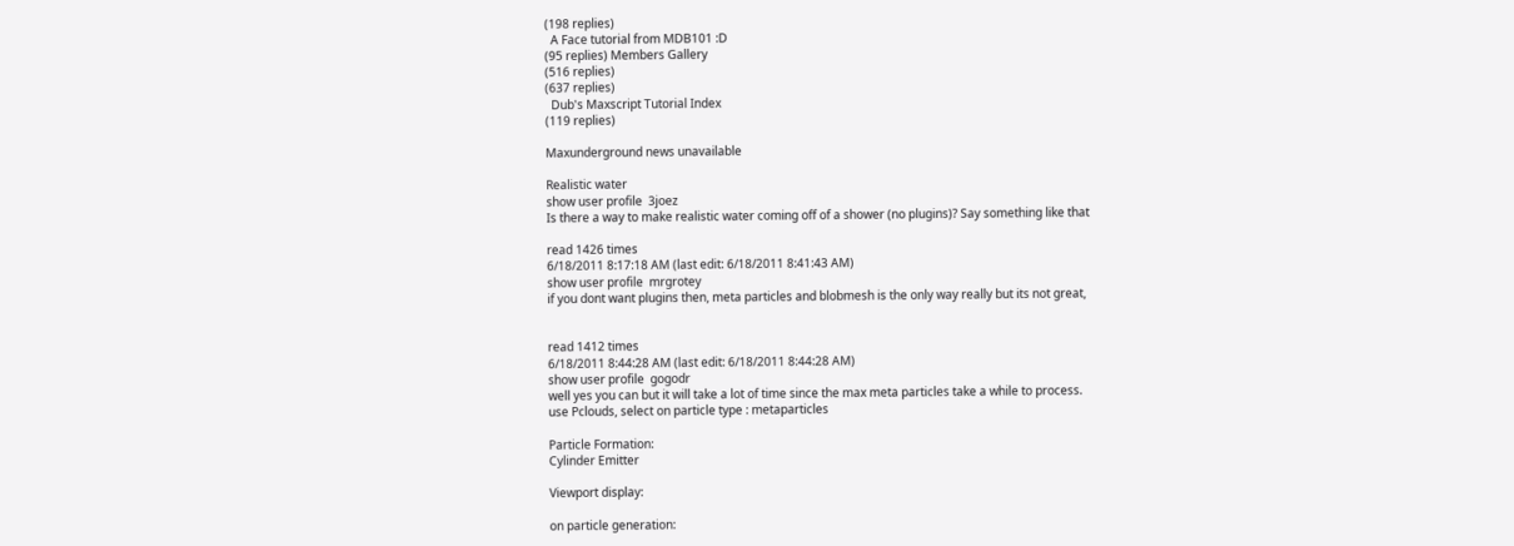(198 replies)
  A Face tutorial from MDB101 :D
(95 replies) Members Gallery
(516 replies)
(637 replies)
  Dub's Maxscript Tutorial Index
(119 replies)

Maxunderground news unavailable

Realistic water
show user profile  3joez
Is there a way to make realistic water coming off of a shower (no plugins)? Say something like that

read 1426 times
6/18/2011 8:17:18 AM (last edit: 6/18/2011 8:41:43 AM)
show user profile  mrgrotey
if you dont want plugins then, meta particles and blobmesh is the only way really but its not great,


read 1412 times
6/18/2011 8:44:28 AM (last edit: 6/18/2011 8:44:28 AM)
show user profile  gogodr
well yes you can but it will take a lot of time since the max meta particles take a while to process.
use Pclouds, select on particle type : metaparticles

Particle Formation:
Cylinder Emitter

Viewport display:

on particle generation: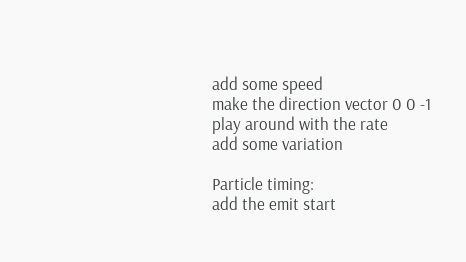add some speed
make the direction vector 0 0 -1
play around with the rate
add some variation

Particle timing:
add the emit start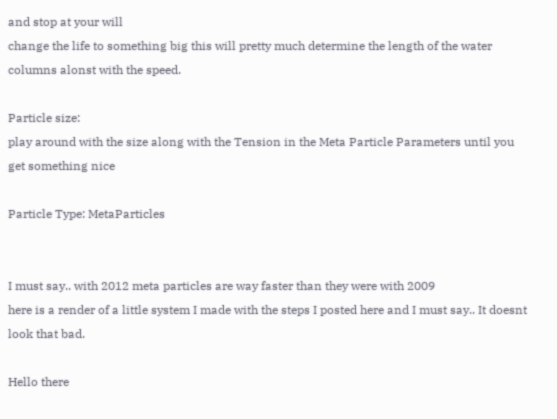and stop at your will
change the life to something big this will pretty much determine the length of the water columns alonst with the speed.

Particle size:
play around with the size along with the Tension in the Meta Particle Parameters until you get something nice

Particle Type: MetaParticles


I must say.. with 2012 meta particles are way faster than they were with 2009
here is a render of a little system I made with the steps I posted here and I must say.. It doesnt look that bad.

Hello there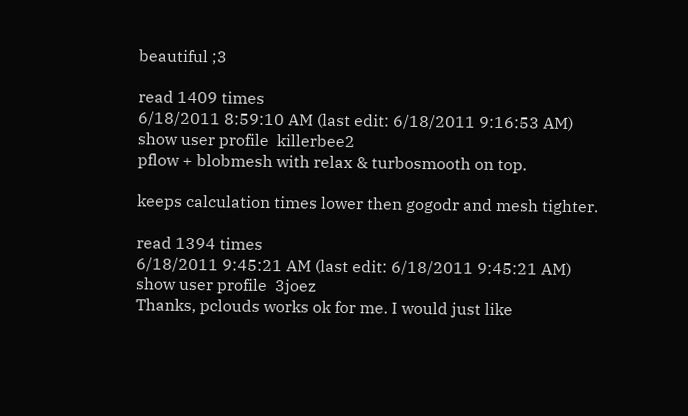beautiful ;3

read 1409 times
6/18/2011 8:59:10 AM (last edit: 6/18/2011 9:16:53 AM)
show user profile  killerbee2
pflow + blobmesh with relax & turbosmooth on top.

keeps calculation times lower then gogodr and mesh tighter.

read 1394 times
6/18/2011 9:45:21 AM (last edit: 6/18/2011 9:45:21 AM)
show user profile  3joez
Thanks, pclouds works ok for me. I would just like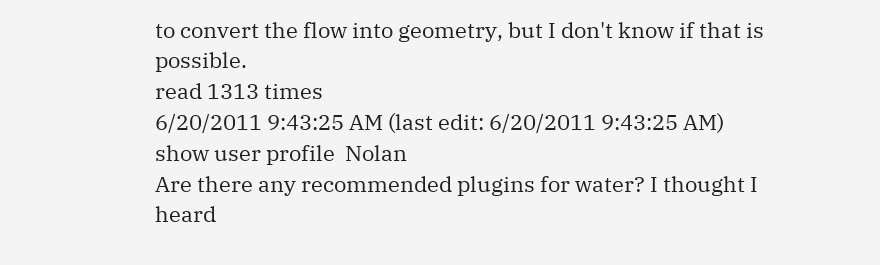to convert the flow into geometry, but I don't know if that is possible.
read 1313 times
6/20/2011 9:43:25 AM (last edit: 6/20/2011 9:43:25 AM)
show user profile  Nolan
Are there any recommended plugins for water? I thought I heard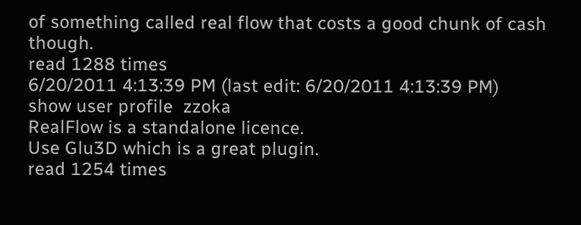of something called real flow that costs a good chunk of cash though.
read 1288 times
6/20/2011 4:13:39 PM (last edit: 6/20/2011 4:13:39 PM)
show user profile  zzoka
RealFlow is a standalone licence.
Use Glu3D which is a great plugin.
read 1254 times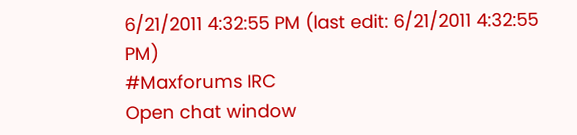6/21/2011 4:32:55 PM (last edit: 6/21/2011 4:32:55 PM)
#Maxforums IRC
Open chat window